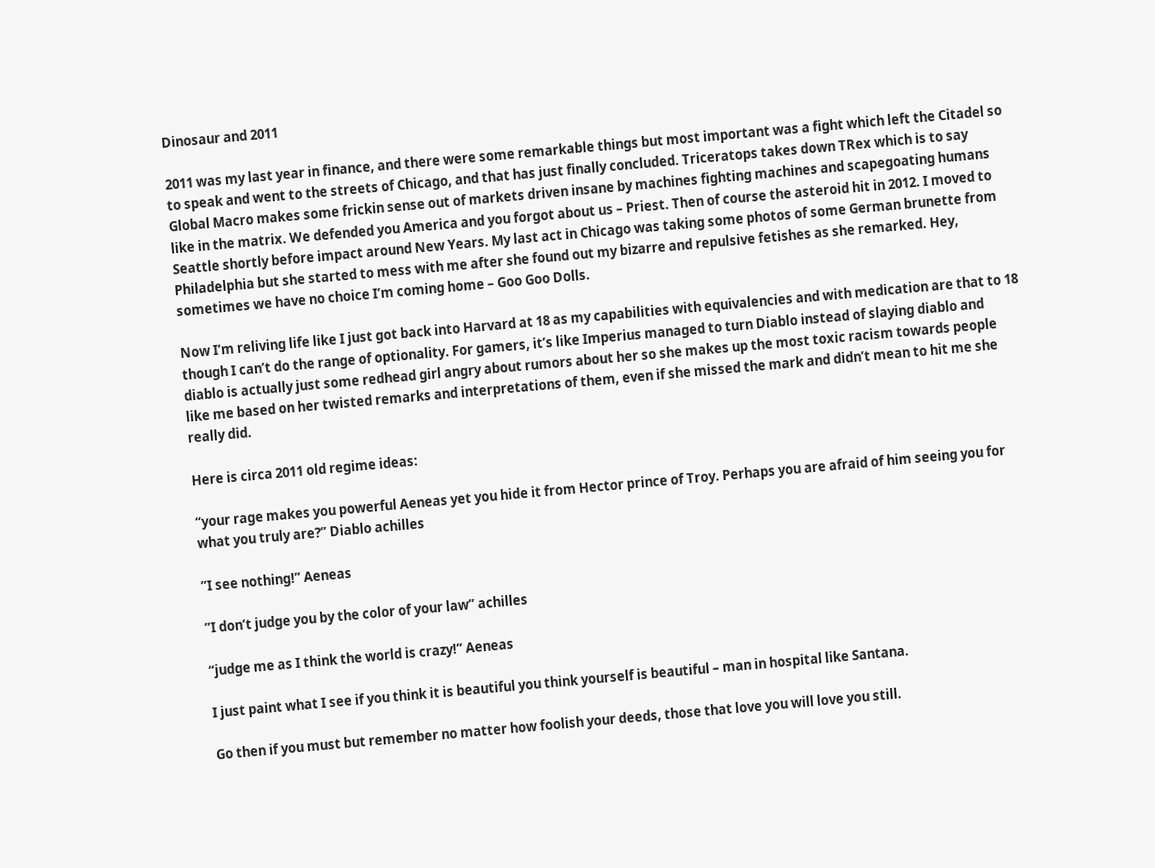Dinosaur and 2011

2011 was my last year in finance, and there were some remarkable things but most important was a fight which left the Citadel so to speak and went to the streets of Chicago, and that has just finally concluded. Triceratops takes down TRex which is to say Global Macro makes some frickin sense out of markets driven insane by machines fighting machines and scapegoating humans like in the matrix. We defended you America and you forgot about us – Priest. Then of course the asteroid hit in 2012. I moved to Seattle shortly before impact around New Years. My last act in Chicago was taking some photos of some German brunette from Philadelphia but she started to mess with me after she found out my bizarre and repulsive fetishes as she remarked. Hey, sometimes we have no choice I’m coming home – Goo Goo Dolls.

Now I’m reliving life like I just got back into Harvard at 18 as my capabilities with equivalencies and with medication are that to 18 though I can’t do the range of optionality. For gamers, it’s like Imperius managed to turn Diablo instead of slaying diablo and diablo is actually just some redhead girl angry about rumors about her so she makes up the most toxic racism towards people like me based on her twisted remarks and interpretations of them, even if she missed the mark and didn’t mean to hit me she really did.

Here is circa 2011 old regime ideas:

“your rage makes you powerful Aeneas yet you hide it from Hector prince of Troy. Perhaps you are afraid of him seeing you for what you truly are?” Diablo achilles

”I see nothing!” Aeneas

”I don’t judge you by the color of your law” achilles

“judge me as I think the world is crazy!” Aeneas

I just paint what I see if you think it is beautiful you think yourself is beautiful – man in hospital like Santana.

Go then if you must but remember no matter how foolish your deeds, those that love you will love you still.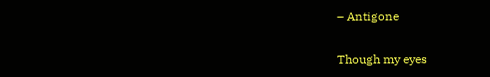– Antigone

Though my eyes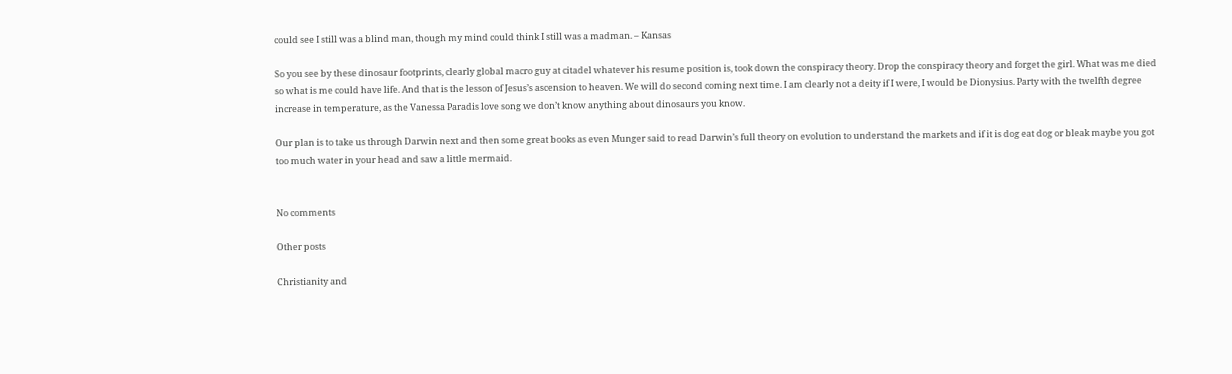could see I still was a blind man, though my mind could think I still was a madman. – Kansas

So you see by these dinosaur footprints, clearly global macro guy at citadel whatever his resume position is, took down the conspiracy theory. Drop the conspiracy theory and forget the girl. What was me died so what is me could have life. And that is the lesson of Jesus’s ascension to heaven. We will do second coming next time. I am clearly not a deity if I were, I would be Dionysius. Party with the twelfth degree increase in temperature, as the Vanessa Paradis love song we don’t know anything about dinosaurs you know.

Our plan is to take us through Darwin next and then some great books as even Munger said to read Darwin’s full theory on evolution to understand the markets and if it is dog eat dog or bleak maybe you got too much water in your head and saw a little mermaid.


No comments

Other posts

Christianity and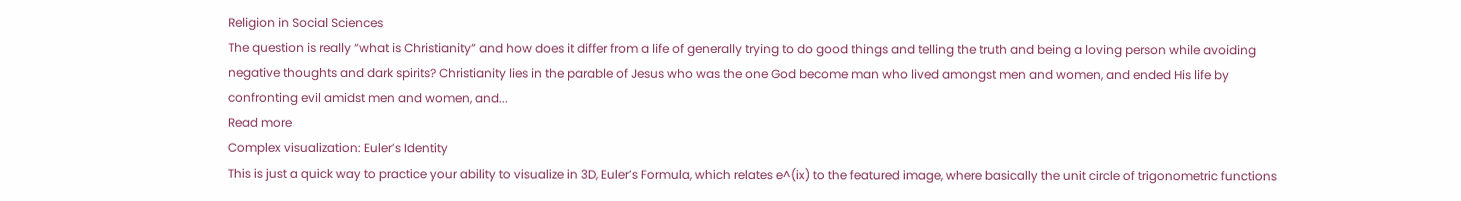Religion in Social Sciences
The question is really “what is Christianity” and how does it differ from a life of generally trying to do good things and telling the truth and being a loving person while avoiding negative thoughts and dark spirits? Christianity lies in the parable of Jesus who was the one God become man who lived amongst men and women, and ended His life by confronting evil amidst men and women, and...
Read more
Complex visualization: Euler’s Identity
This is just a quick way to practice your ability to visualize in 3D, Euler’s Formula, which relates e^(ix) to the featured image, where basically the unit circle of trigonometric functions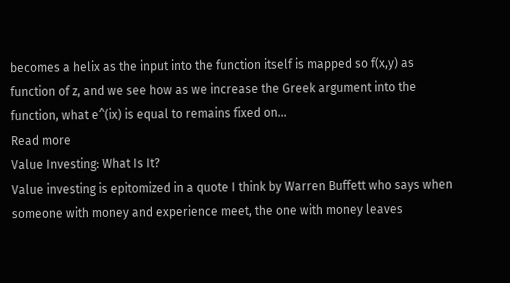becomes a helix as the input into the function itself is mapped so f(x,y) as function of z, and we see how as we increase the Greek argument into the function, what e^(ix) is equal to remains fixed on...
Read more
Value Investing: What Is It?
Value investing is epitomized in a quote I think by Warren Buffett who says when someone with money and experience meet, the one with money leaves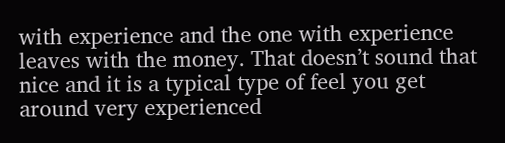with experience and the one with experience leaves with the money. That doesn’t sound that nice and it is a typical type of feel you get around very experienced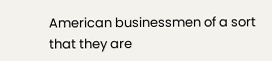American businessmen of a sort that they are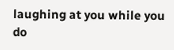laughing at you while you do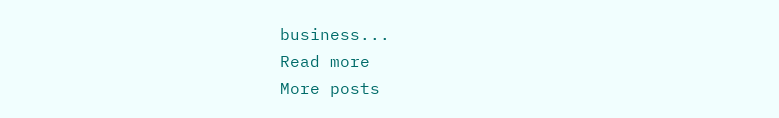business...
Read more
More posts